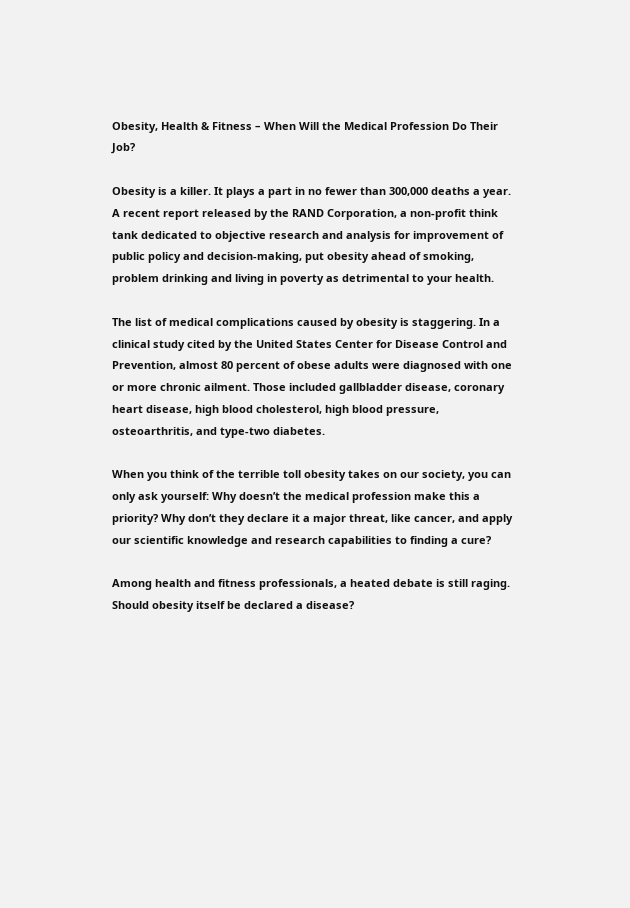Obesity, Health & Fitness – When Will the Medical Profession Do Their Job?

Obesity is a killer. It plays a part in no fewer than 300,000 deaths a year. A recent report released by the RAND Corporation, a non-profit think tank dedicated to objective research and analysis for improvement of public policy and decision-making, put obesity ahead of smoking, problem drinking and living in poverty as detrimental to your health.

The list of medical complications caused by obesity is staggering. In a clinical study cited by the United States Center for Disease Control and Prevention, almost 80 percent of obese adults were diagnosed with one or more chronic ailment. Those included gallbladder disease, coronary heart disease, high blood cholesterol, high blood pressure, osteoarthritis, and type-two diabetes.

When you think of the terrible toll obesity takes on our society, you can only ask yourself: Why doesn’t the medical profession make this a priority? Why don’t they declare it a major threat, like cancer, and apply our scientific knowledge and research capabilities to finding a cure?

Among health and fitness professionals, a heated debate is still raging. Should obesity itself be declared a disease?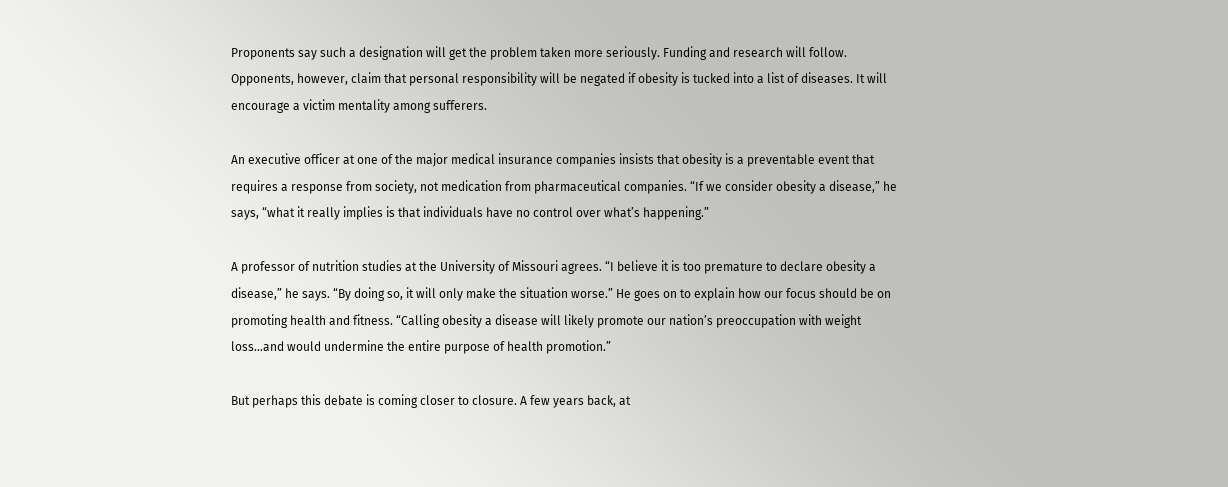Proponents say such a designation will get the problem taken more seriously. Funding and research will follow. Opponents, however, claim that personal responsibility will be negated if obesity is tucked into a list of diseases. It will encourage a victim mentality among sufferers.

An executive officer at one of the major medical insurance companies insists that obesity is a preventable event that requires a response from society, not medication from pharmaceutical companies. “If we consider obesity a disease,” he says, “what it really implies is that individuals have no control over what’s happening.”

A professor of nutrition studies at the University of Missouri agrees. “I believe it is too premature to declare obesity a disease,” he says. “By doing so, it will only make the situation worse.” He goes on to explain how our focus should be on promoting health and fitness. “Calling obesity a disease will likely promote our nation’s preoccupation with weight loss…and would undermine the entire purpose of health promotion.”

But perhaps this debate is coming closer to closure. A few years back, at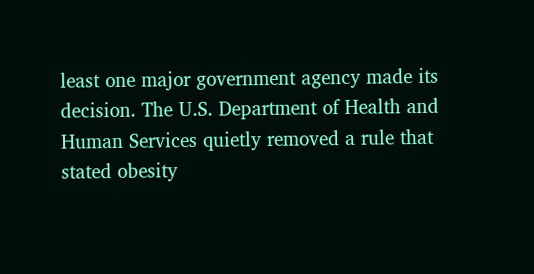least one major government agency made its decision. The U.S. Department of Health and Human Services quietly removed a rule that stated obesity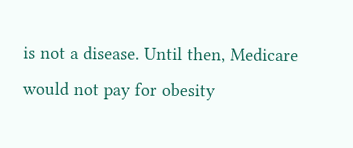is not a disease. Until then, Medicare would not pay for obesity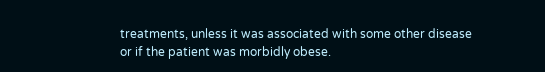treatments, unless it was associated with some other disease or if the patient was morbidly obese.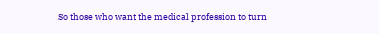So those who want the medical profession to turn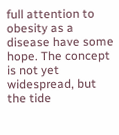full attention to obesity as a disease have some hope. The concept is not yet widespread, but the tide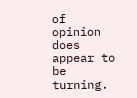of opinion does appear to be turning.